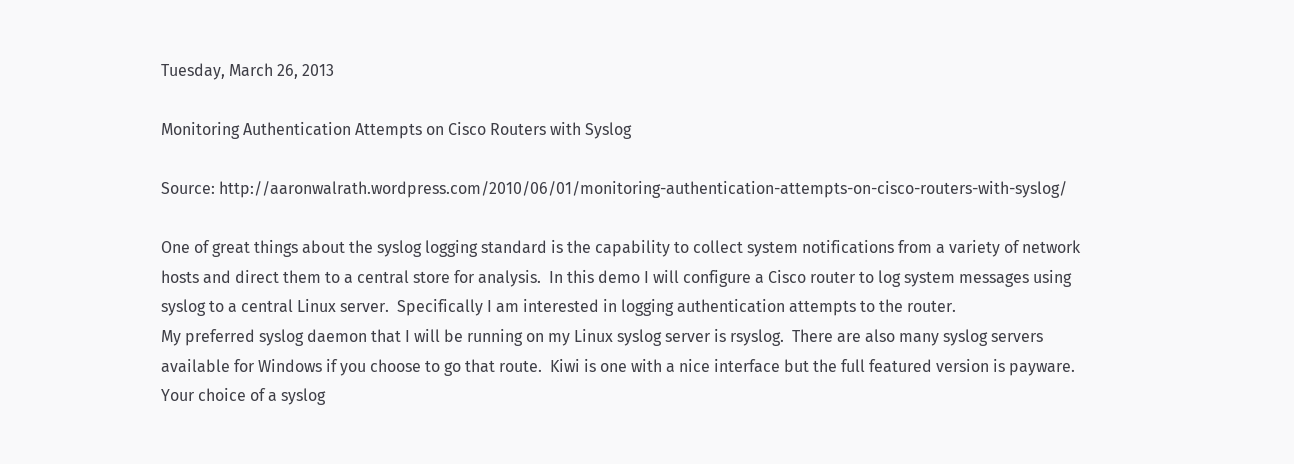Tuesday, March 26, 2013

Monitoring Authentication Attempts on Cisco Routers with Syslog

Source: http://aaronwalrath.wordpress.com/2010/06/01/monitoring-authentication-attempts-on-cisco-routers-with-syslog/

One of great things about the syslog logging standard is the capability to collect system notifications from a variety of network hosts and direct them to a central store for analysis.  In this demo I will configure a Cisco router to log system messages using syslog to a central Linux server.  Specifically I am interested in logging authentication attempts to the router.
My preferred syslog daemon that I will be running on my Linux syslog server is rsyslog.  There are also many syslog servers available for Windows if you choose to go that route.  Kiwi is one with a nice interface but the full featured version is payware. Your choice of a syslog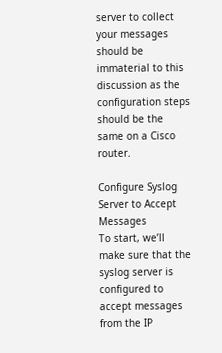server to collect your messages should be immaterial to this discussion as the configuration steps should be the same on a Cisco router.

Configure Syslog Server to Accept Messages
To start, we’ll make sure that the syslog server is configured to accept messages from the IP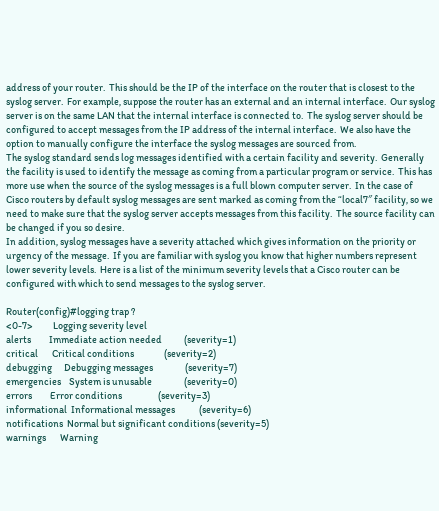address of your router.  This should be the IP of the interface on the router that is closest to the syslog server.  For example, suppose the router has an external and an internal interface.  Our syslog server is on the same LAN that the internal interface is connected to.  The syslog server should be configured to accept messages from the IP address of the internal interface.  We also have the option to manually configure the interface the syslog messages are sourced from.
The syslog standard sends log messages identified with a certain facility and severity.  Generally the facility is used to identify the message as coming from a particular program or service.  This has more use when the source of the syslog messages is a full blown computer server.  In the case of Cisco routers by default syslog messages are sent marked as coming from the “local7″ facility, so we need to make sure that the syslog server accepts messages from this facility.  The source facility can be changed if you so desire.
In addition, syslog messages have a severity attached which gives information on the priority or urgency of the message.  If you are familiar with syslog you know that higher numbers represent lower severity levels.  Here is a list of the minimum severity levels that a Cisco router can be configured with which to send messages to the syslog server.

Router(config)#logging trap ?
<0-7>          Logging severity level
alerts         Immediate action needed           (severity=1)
critical       Critical conditions               (severity=2)
debugging      Debugging messages                (severity=7)
emergencies    System is unusable                (severity=0)
errors         Error conditions                  (severity=3)
informational  Informational messages            (severity=6)
notifications  Normal but significant conditions (severity=5)
warnings       Warning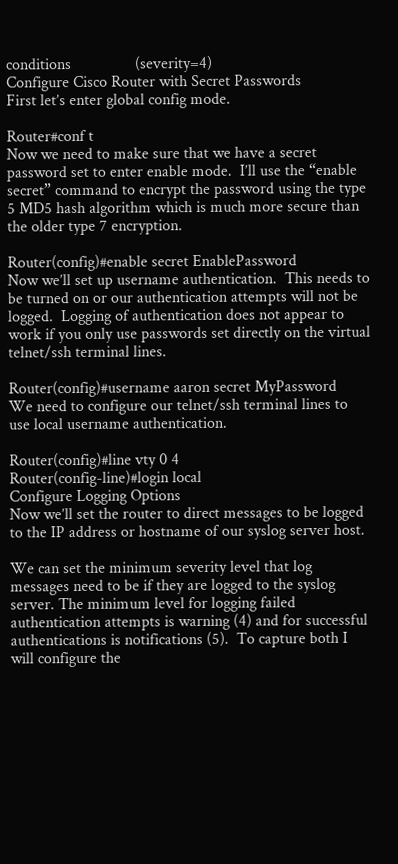conditions                (severity=4)
Configure Cisco Router with Secret Passwords
First let’s enter global config mode.

Router#conf t
Now we need to make sure that we have a secret password set to enter enable mode.  I’ll use the “enable secret” command to encrypt the password using the type 5 MD5 hash algorithm which is much more secure than the older type 7 encryption.

Router(config)#enable secret EnablePassword
Now we’ll set up username authentication.  This needs to be turned on or our authentication attempts will not be logged.  Logging of authentication does not appear to work if you only use passwords set directly on the virtual telnet/ssh terminal lines.

Router(config)#username aaron secret MyPassword
We need to configure our telnet/ssh terminal lines to use local username authentication.

Router(config)#line vty 0 4
Router(config-line)#login local
Configure Logging Options
Now we’ll set the router to direct messages to be logged to the IP address or hostname of our syslog server host.

We can set the minimum severity level that log messages need to be if they are logged to the syslog server. The minimum level for logging failed authentication attempts is warning (4) and for successful authentications is notifications (5).  To capture both I will configure the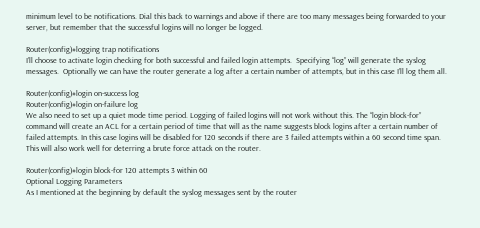minimum level to be notifications. Dial this back to warnings and above if there are too many messages being forwarded to your server, but remember that the successful logins will no longer be logged.

Router(config)#logging trap notifications
I’ll choose to activate login checking for both successful and failed login attempts.  Specifying “log” will generate the syslog messages.  Optionally we can have the router generate a log after a certain number of attempts, but in this case I’ll log them all.

Router(config)#login on-success log
Router(config)#login on-failure log
We also need to set up a quiet mode time period. Logging of failed logins will not work without this. The “login block-for” command will create an ACL for a certain period of time that will as the name suggests block logins after a certain number of failed attempts. In this case logins will be disabled for 120 seconds if there are 3 failed attempts within a 60 second time span. This will also work well for deterring a brute force attack on the router.

Router(config)#login block-for 120 attempts 3 within 60
Optional Logging Parameters
As I mentioned at the beginning by default the syslog messages sent by the router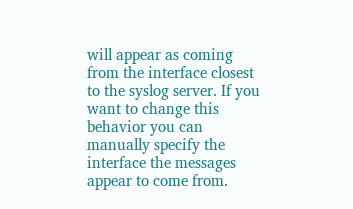will appear as coming from the interface closest to the syslog server. If you want to change this behavior you can manually specify the interface the messages appear to come from.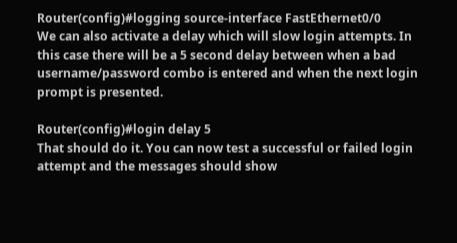Router(config)#logging source-interface FastEthernet0/0
We can also activate a delay which will slow login attempts. In this case there will be a 5 second delay between when a bad username/password combo is entered and when the next login prompt is presented.

Router(config)#login delay 5
That should do it. You can now test a successful or failed login attempt and the messages should show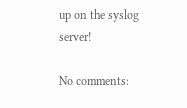up on the syslog server!

No comments: